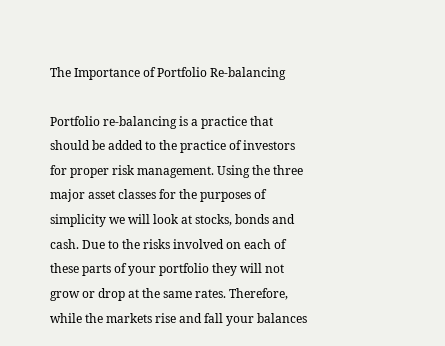The Importance of Portfolio Re-balancing

Portfolio re-balancing is a practice that should be added to the practice of investors for proper risk management. Using the three major asset classes for the purposes of simplicity we will look at stocks, bonds and cash. Due to the risks involved on each of these parts of your portfolio they will not grow or drop at the same rates. Therefore, while the markets rise and fall your balances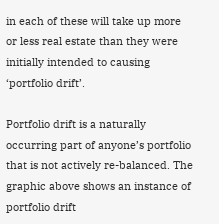in each of these will take up more or less real estate than they were initially intended to causing ‘portfolio drift’.

Portfolio drift is a naturally occurring part of anyone’s portfolio that is not actively re-balanced. The graphic above shows an instance of portfolio drift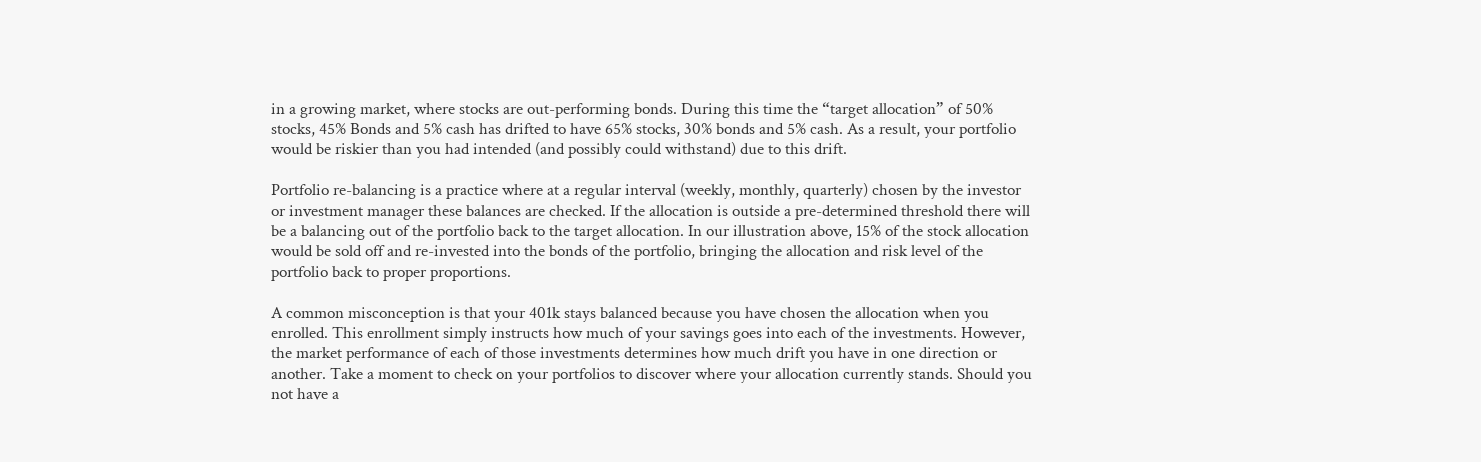in a growing market, where stocks are out-performing bonds. During this time the “target allocation” of 50% stocks, 45% Bonds and 5% cash has drifted to have 65% stocks, 30% bonds and 5% cash. As a result, your portfolio would be riskier than you had intended (and possibly could withstand) due to this drift.

Portfolio re-balancing is a practice where at a regular interval (weekly, monthly, quarterly) chosen by the investor or investment manager these balances are checked. If the allocation is outside a pre-determined threshold there will be a balancing out of the portfolio back to the target allocation. In our illustration above, 15% of the stock allocation would be sold off and re-invested into the bonds of the portfolio, bringing the allocation and risk level of the portfolio back to proper proportions.

A common misconception is that your 401k stays balanced because you have chosen the allocation when you enrolled. This enrollment simply instructs how much of your savings goes into each of the investments. However, the market performance of each of those investments determines how much drift you have in one direction or another. Take a moment to check on your portfolios to discover where your allocation currently stands. Should you not have a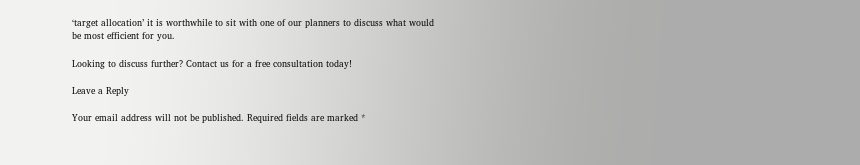‘target allocation’ it is worthwhile to sit with one of our planners to discuss what would be most efficient for you.

Looking to discuss further? Contact us for a free consultation today!

Leave a Reply

Your email address will not be published. Required fields are marked *